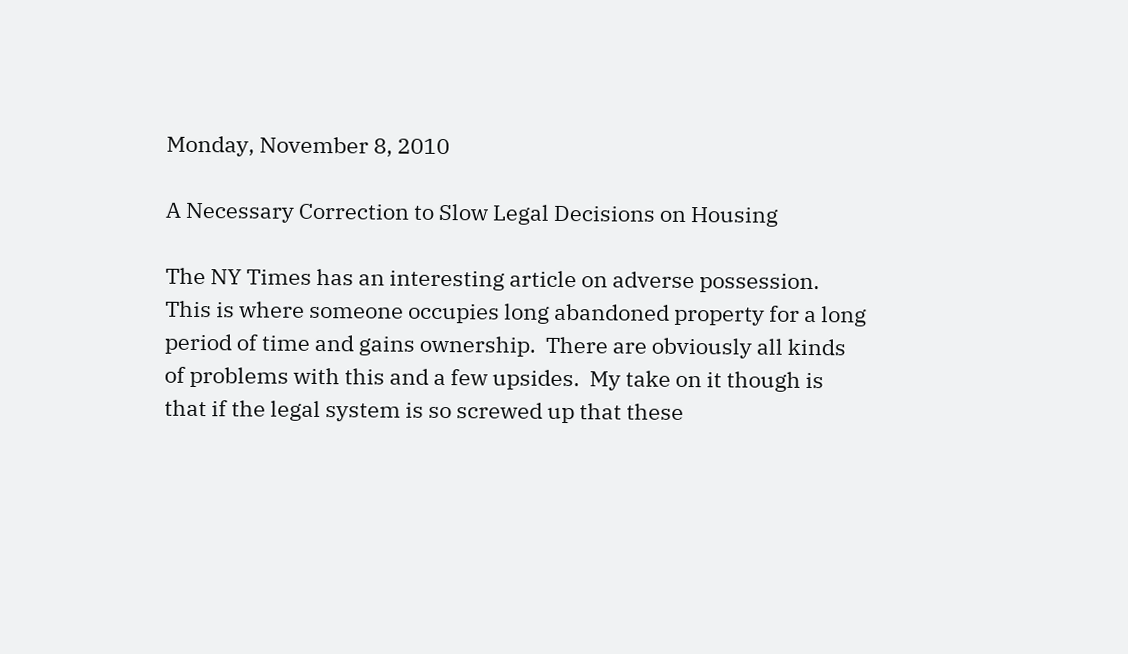Monday, November 8, 2010

A Necessary Correction to Slow Legal Decisions on Housing

The NY Times has an interesting article on adverse possession.  This is where someone occupies long abandoned property for a long period of time and gains ownership.  There are obviously all kinds of problems with this and a few upsides.  My take on it though is that if the legal system is so screwed up that these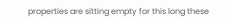properties are sitting empty for this long these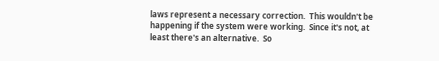laws represent a necessary correction.  This wouldn't be happening if the system were working.  Since it's not, at least there's an alternative.  So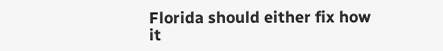Florida should either fix how it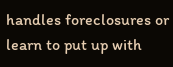handles foreclosures or learn to put up with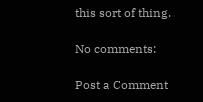this sort of thing.

No comments:

Post a Comment